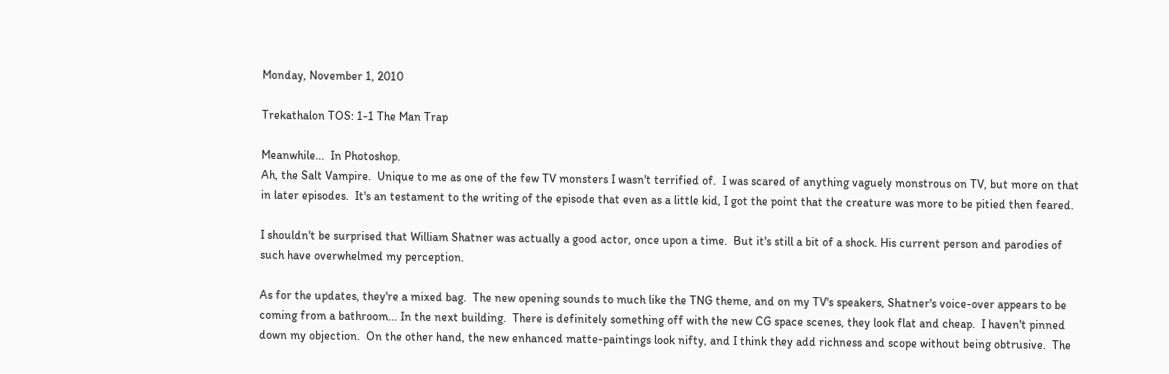Monday, November 1, 2010

Trekathalon TOS: 1-1 The Man Trap

Meanwhile...  In Photoshop.
Ah, the Salt Vampire.  Unique to me as one of the few TV monsters I wasn't terrified of.  I was scared of anything vaguely monstrous on TV, but more on that in later episodes.  It's an testament to the writing of the episode that even as a little kid, I got the point that the creature was more to be pitied then feared.

I shouldn't be surprised that William Shatner was actually a good actor, once upon a time.  But it's still a bit of a shock. His current person and parodies of such have overwhelmed my perception.

As for the updates, they're a mixed bag.  The new opening sounds to much like the TNG theme, and on my TV's speakers, Shatner's voice-over appears to be coming from a bathroom... In the next building.  There is definitely something off with the new CG space scenes, they look flat and cheap.  I haven't pinned down my objection.  On the other hand, the new enhanced matte-paintings look nifty, and I think they add richness and scope without being obtrusive.  The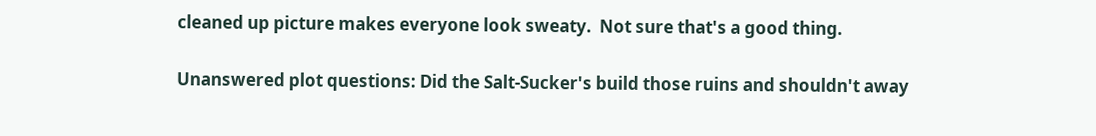cleaned up picture makes everyone look sweaty.  Not sure that's a good thing.

Unanswered plot questions: Did the Salt-Sucker's build those ruins and shouldn't away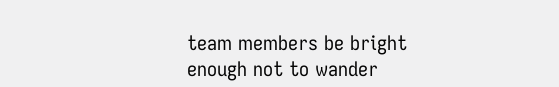team members be bright enough not to wander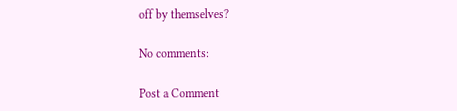off by themselves?

No comments:

Post a Comment